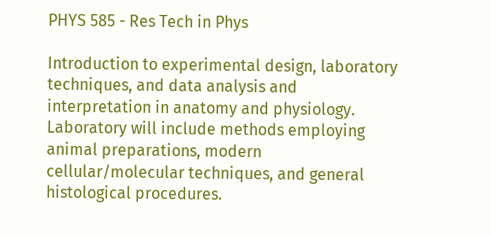PHYS 585 - Res Tech in Phys

Introduction to experimental design, laboratory techniques, and data analysis and interpretation in anatomy and physiology. Laboratory will include methods employing animal preparations, modern cellular/molecular techniques, and general histological procedures.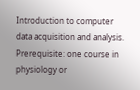Introduction to computer data acquisition and analysis. Prerequisite: one course in physiology or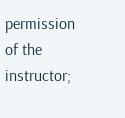permission of the instructor;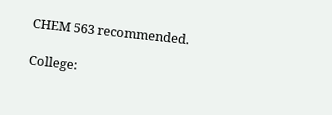CHEM 563 recommended.

College: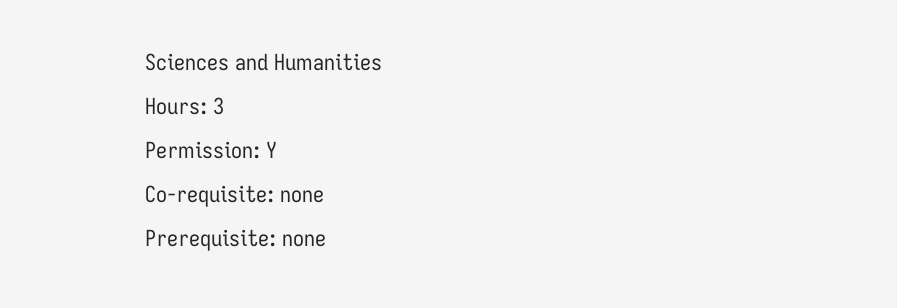Sciences and Humanities
Hours: 3
Permission: Y
Co-requisite: none
Prerequisite: none